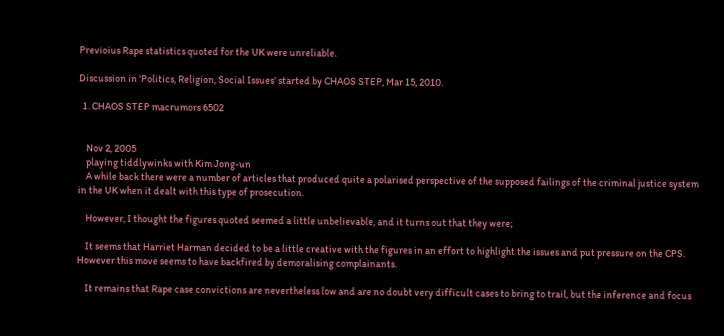Previoius Rape statistics quoted for the UK were unreliable.

Discussion in 'Politics, Religion, Social Issues' started by CHAOS STEP, Mar 15, 2010.

  1. CHAOS STEP macrumors 6502


    Nov 2, 2005
    playing tiddlywinks with Kim Jong-un
    A while back there were a number of articles that produced quite a polarised perspective of the supposed failings of the criminal justice system in the UK when it dealt with this type of prosecution.

    However, I thought the figures quoted seemed a little unbelievable, and it turns out that they were;

    It seems that Harriet Harman decided to be a little creative with the figures in an effort to highlight the issues and put pressure on the CPS. However this move seems to have backfired by demoralising complainants.

    It remains that Rape case convictions are nevertheless low and are no doubt very difficult cases to bring to trail, but the inference and focus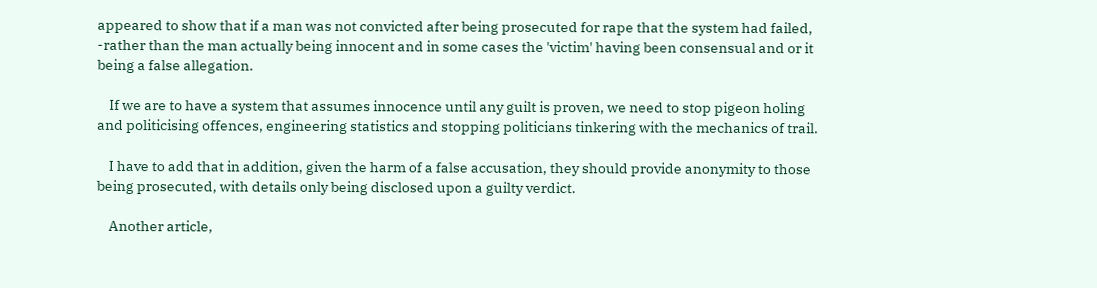appeared to show that if a man was not convicted after being prosecuted for rape that the system had failed, -rather than the man actually being innocent and in some cases the 'victim' having been consensual and or it being a false allegation.

    If we are to have a system that assumes innocence until any guilt is proven, we need to stop pigeon holing and politicising offences, engineering statistics and stopping politicians tinkering with the mechanics of trail.

    I have to add that in addition, given the harm of a false accusation, they should provide anonymity to those being prosecuted, with details only being disclosed upon a guilty verdict.

    Another article,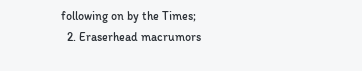following on by the Times;
  2. Eraserhead macrumors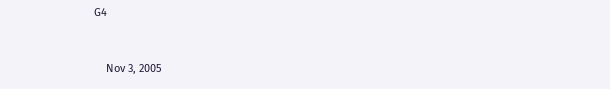G4


    Nov 3, 2005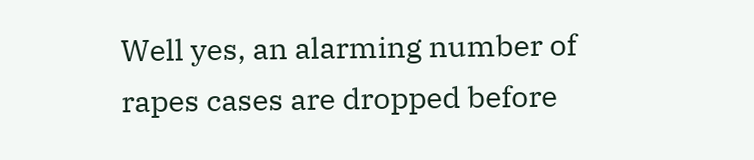Well yes, an alarming number of rapes cases are dropped before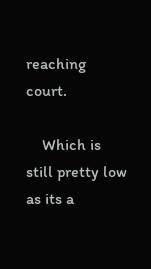reaching court.

    Which is still pretty low as its a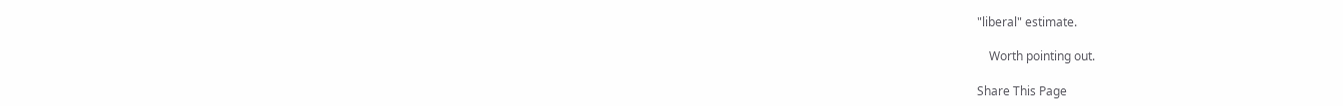"liberal" estimate.

    Worth pointing out.

Share This Page